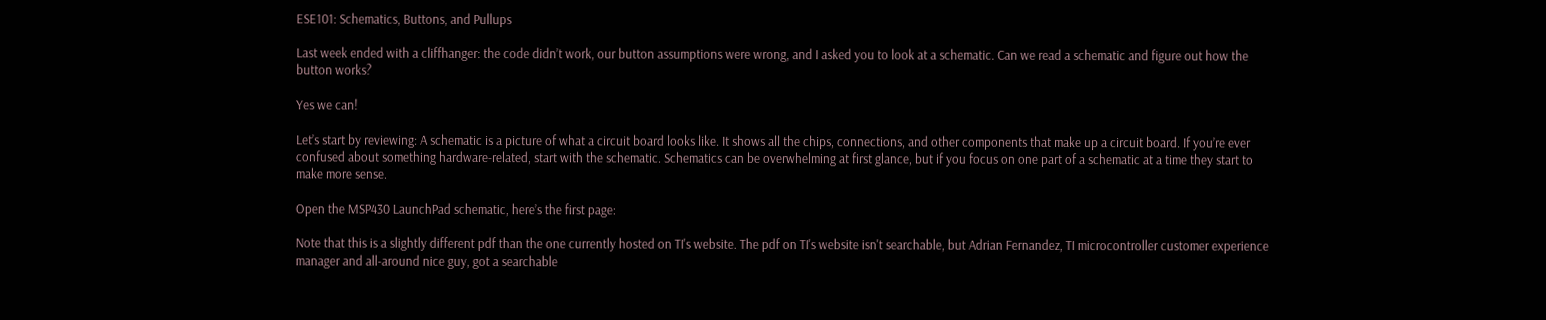ESE101: Schematics, Buttons, and Pullups

Last week ended with a cliffhanger: the code didn’t work, our button assumptions were wrong, and I asked you to look at a schematic. Can we read a schematic and figure out how the button works?

Yes we can!

Let’s start by reviewing: A schematic is a picture of what a circuit board looks like. It shows all the chips, connections, and other components that make up a circuit board. If you’re ever confused about something hardware-related, start with the schematic. Schematics can be overwhelming at first glance, but if you focus on one part of a schematic at a time they start to make more sense.

Open the MSP430 LaunchPad schematic, here’s the first page:

Note that this is a slightly different pdf than the one currently hosted on TI's website. The pdf on TI's website isn't searchable, but Adrian Fernandez, TI microcontroller customer experience manager and all-around nice guy, got a searchable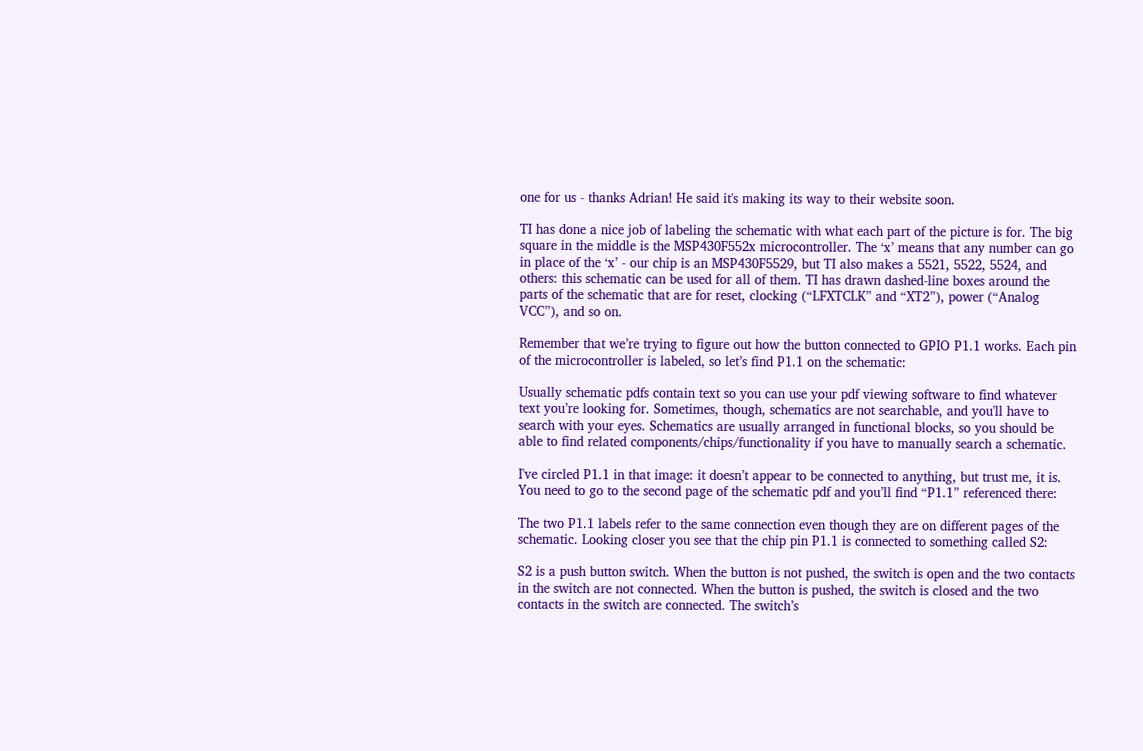one for us - thanks Adrian! He said it's making its way to their website soon.

TI has done a nice job of labeling the schematic with what each part of the picture is for. The big square in the middle is the MSP430F552x microcontroller. The ‘x’ means that any number can go in place of the ‘x’ - our chip is an MSP430F5529, but TI also makes a 5521, 5522, 5524, and others: this schematic can be used for all of them. TI has drawn dashed-line boxes around the parts of the schematic that are for reset, clocking (“LFXTCLK” and “XT2”), power (“Analog VCC”), and so on.

Remember that we’re trying to figure out how the button connected to GPIO P1.1 works. Each pin of the microcontroller is labeled, so let’s find P1.1 on the schematic:

Usually schematic pdfs contain text so you can use your pdf viewing software to find whatever text you’re looking for. Sometimes, though, schematics are not searchable, and you'll have to search with your eyes. Schematics are usually arranged in functional blocks, so you should be able to find related components/chips/functionality if you have to manually search a schematic.

I've circled P1.1 in that image: it doesn’t appear to be connected to anything, but trust me, it is. You need to go to the second page of the schematic pdf and you’ll find “P1.1” referenced there:

The two P1.1 labels refer to the same connection even though they are on different pages of the schematic. Looking closer you see that the chip pin P1.1 is connected to something called S2:

S2 is a push button switch. When the button is not pushed, the switch is open and the two contacts in the switch are not connected. When the button is pushed, the switch is closed and the two contacts in the switch are connected. The switch’s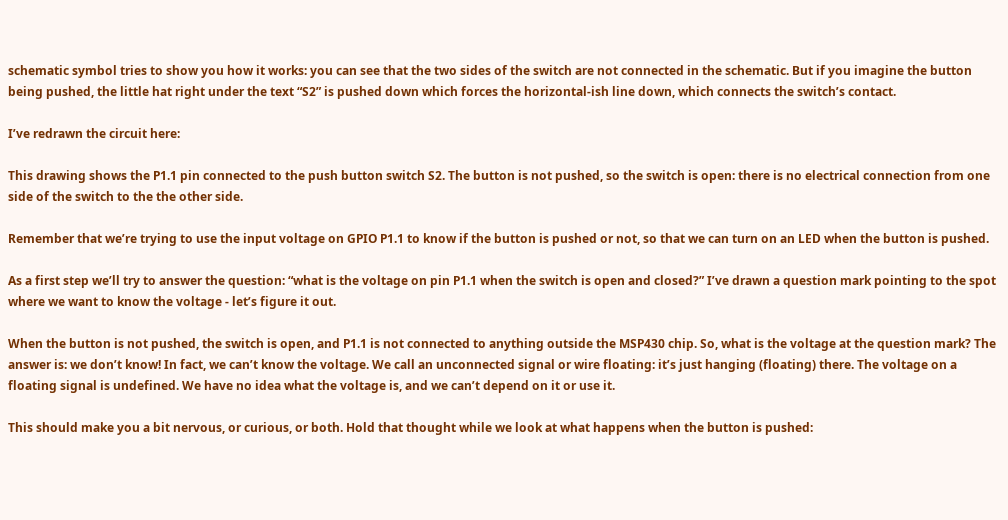schematic symbol tries to show you how it works: you can see that the two sides of the switch are not connected in the schematic. But if you imagine the button being pushed, the little hat right under the text “S2” is pushed down which forces the horizontal-ish line down, which connects the switch’s contact.

I’ve redrawn the circuit here:

This drawing shows the P1.1 pin connected to the push button switch S2. The button is not pushed, so the switch is open: there is no electrical connection from one side of the switch to the the other side.

Remember that we’re trying to use the input voltage on GPIO P1.1 to know if the button is pushed or not, so that we can turn on an LED when the button is pushed.

As a first step we’ll try to answer the question: “what is the voltage on pin P1.1 when the switch is open and closed?” I’ve drawn a question mark pointing to the spot where we want to know the voltage - let’s figure it out.

When the button is not pushed, the switch is open, and P1.1 is not connected to anything outside the MSP430 chip. So, what is the voltage at the question mark? The answer is: we don’t know! In fact, we can’t know the voltage. We call an unconnected signal or wire floating: it’s just hanging (floating) there. The voltage on a floating signal is undefined. We have no idea what the voltage is, and we can’t depend on it or use it.

This should make you a bit nervous, or curious, or both. Hold that thought while we look at what happens when the button is pushed: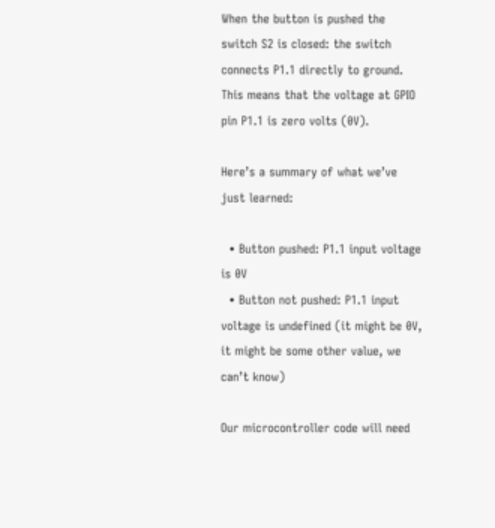When the button is pushed the switch S2 is closed: the switch connects P1.1 directly to ground. This means that the voltage at GPIO pin P1.1 is zero volts (0V).

Here’s a summary of what we’ve just learned:

  • Button pushed: P1.1 input voltage is 0V
  • Button not pushed: P1.1 input voltage is undefined (it might be 0V, it might be some other value, we can’t know)

Our microcontroller code will need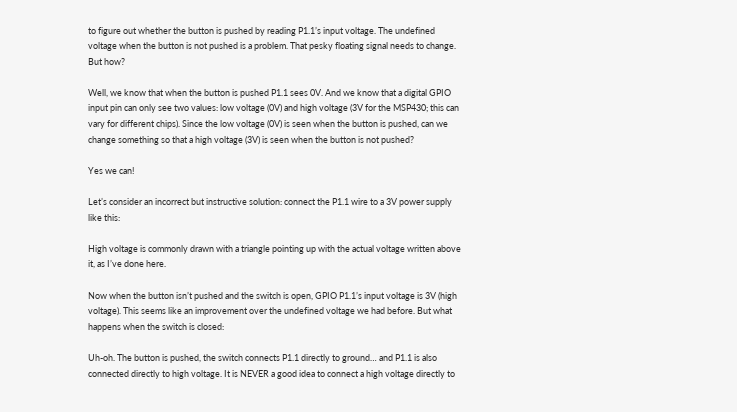to figure out whether the button is pushed by reading P1.1’s input voltage. The undefined voltage when the button is not pushed is a problem. That pesky floating signal needs to change. But how?

Well, we know that when the button is pushed P1.1 sees 0V. And we know that a digital GPIO input pin can only see two values: low voltage (0V) and high voltage (3V for the MSP430; this can vary for different chips). Since the low voltage (0V) is seen when the button is pushed, can we change something so that a high voltage (3V) is seen when the button is not pushed?

Yes we can!

Let’s consider an incorrect but instructive solution: connect the P1.1 wire to a 3V power supply like this:

High voltage is commonly drawn with a triangle pointing up with the actual voltage written above it, as I’ve done here.

Now when the button isn’t pushed and the switch is open, GPIO P1.1’s input voltage is 3V (high voltage). This seems like an improvement over the undefined voltage we had before. But what happens when the switch is closed:

Uh-oh. The button is pushed, the switch connects P1.1 directly to ground… and P1.1 is also connected directly to high voltage. It is NEVER a good idea to connect a high voltage directly to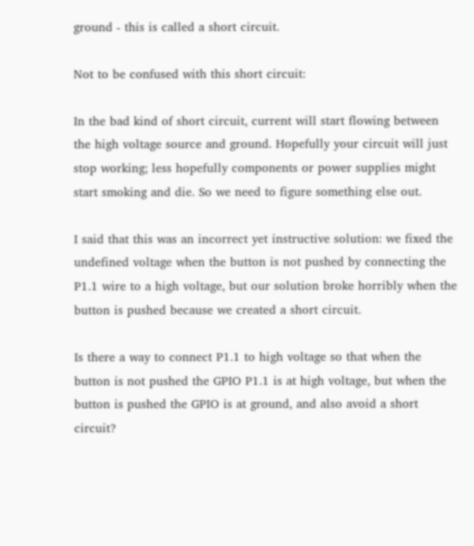ground - this is called a short circuit.

Not to be confused with this short circuit:

In the bad kind of short circuit, current will start flowing between the high voltage source and ground. Hopefully your circuit will just stop working; less hopefully components or power supplies might start smoking and die. So we need to figure something else out.

I said that this was an incorrect yet instructive solution: we fixed the undefined voltage when the button is not pushed by connecting the P1.1 wire to a high voltage, but our solution broke horribly when the button is pushed because we created a short circuit.

Is there a way to connect P1.1 to high voltage so that when the button is not pushed the GPIO P1.1 is at high voltage, but when the button is pushed the GPIO is at ground, and also avoid a short circuit?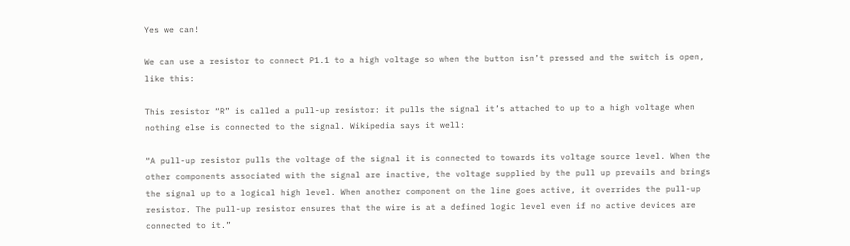Yes we can!

We can use a resistor to connect P1.1 to a high voltage so when the button isn’t pressed and the switch is open, like this:

This resistor “R” is called a pull-up resistor: it pulls the signal it’s attached to up to a high voltage when nothing else is connected to the signal. Wikipedia says it well:

“A pull-up resistor pulls the voltage of the signal it is connected to towards its voltage source level. When the other components associated with the signal are inactive, the voltage supplied by the pull up prevails and brings the signal up to a logical high level. When another component on the line goes active, it overrides the pull-up resistor. The pull-up resistor ensures that the wire is at a defined logic level even if no active devices are connected to it.”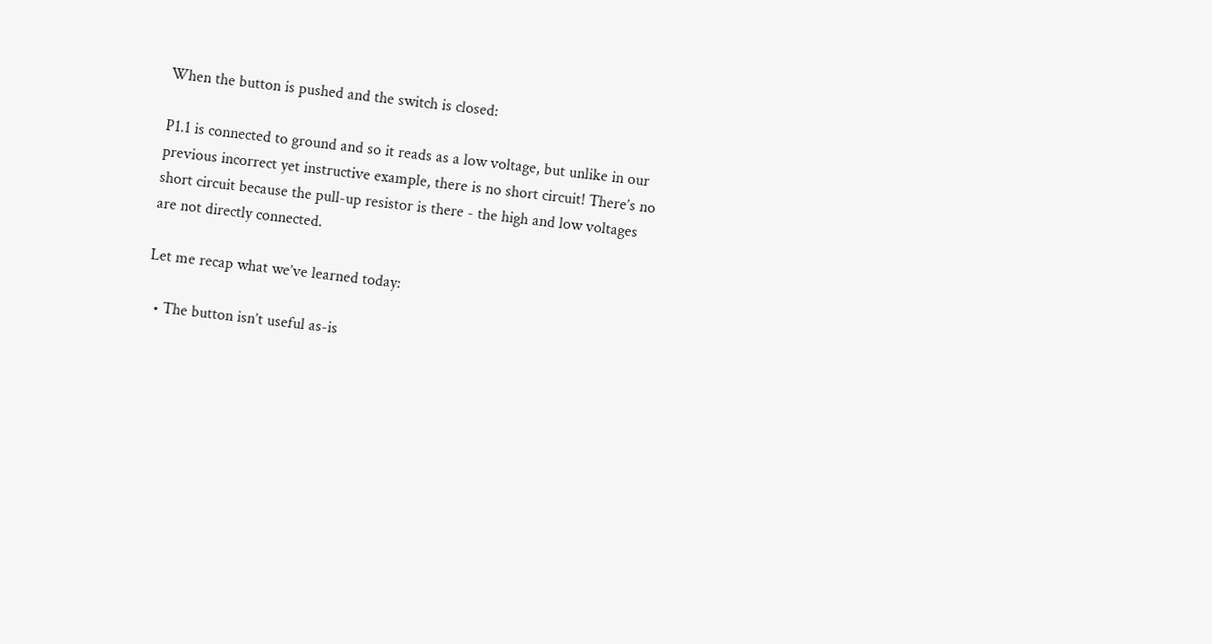When the button is pushed and the switch is closed:

P1.1 is connected to ground and so it reads as a low voltage, but unlike in our previous incorrect yet instructive example, there is no short circuit! There’s no short circuit because the pull-up resistor is there - the high and low voltages are not directly connected.

Let me recap what we’ve learned today:

  • The button isn’t useful as-is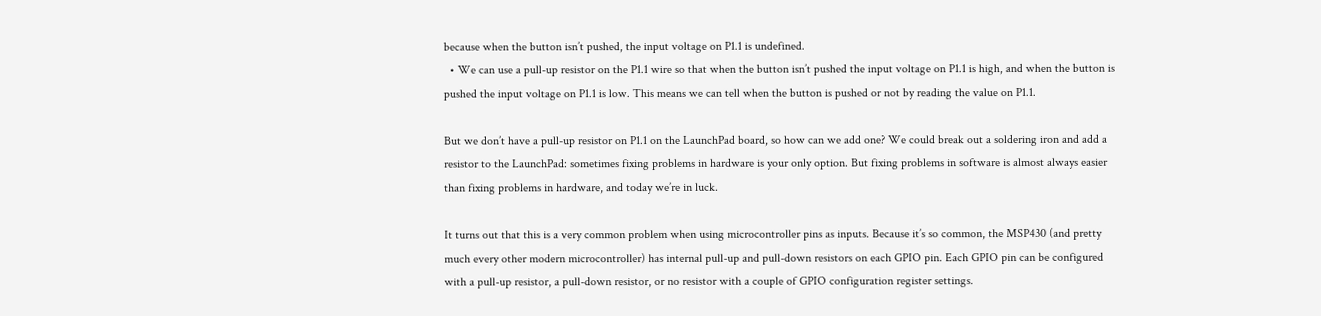because when the button isn’t pushed, the input voltage on P1.1 is undefined.
  • We can use a pull-up resistor on the P1.1 wire so that when the button isn’t pushed the input voltage on P1.1 is high, and when the button is pushed the input voltage on P1.1 is low. This means we can tell when the button is pushed or not by reading the value on P1.1.

But we don’t have a pull-up resistor on P1.1 on the LaunchPad board, so how can we add one? We could break out a soldering iron and add a resistor to the LaunchPad: sometimes fixing problems in hardware is your only option. But fixing problems in software is almost always easier than fixing problems in hardware, and today we’re in luck.

It turns out that this is a very common problem when using microcontroller pins as inputs. Because it’s so common, the MSP430 (and pretty much every other modern microcontroller) has internal pull-up and pull-down resistors on each GPIO pin. Each GPIO pin can be configured with a pull-up resistor, a pull-down resistor, or no resistor with a couple of GPIO configuration register settings.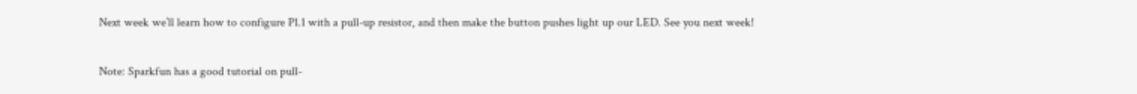Next week we’ll learn how to configure P1.1 with a pull-up resistor, and then make the button pushes light up our LED. See you next week!

Note: Sparkfun has a good tutorial on pull-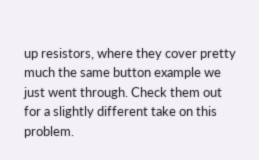up resistors, where they cover pretty much the same button example we just went through. Check them out for a slightly different take on this problem.